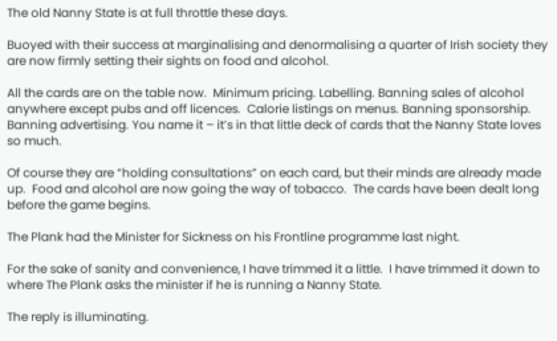The old Nanny State is at full throttle these days.

Buoyed with their success at marginalising and denormalising a quarter of Irish society they are now firmly setting their sights on food and alcohol.

All the cards are on the table now.  Minimum pricing. Labelling. Banning sales of alcohol anywhere except pubs and off licences.  Calorie listings on menus. Banning sponsorship.  Banning advertising. You name it – it’s in that little deck of cards that the Nanny State loves so much.

Of course they are “holding consultations” on each card, but their minds are already made up.  Food and alcohol are now going the way of tobacco.  The cards have been dealt long before the game begins.

The Plank had the Minister for Sickness on his Frontline programme last night.

For the sake of sanity and convenience, I have trimmed it a little.  I have trimmed it down to where The Plank asks the minister if he is running a Nanny State.

The reply is illuminating.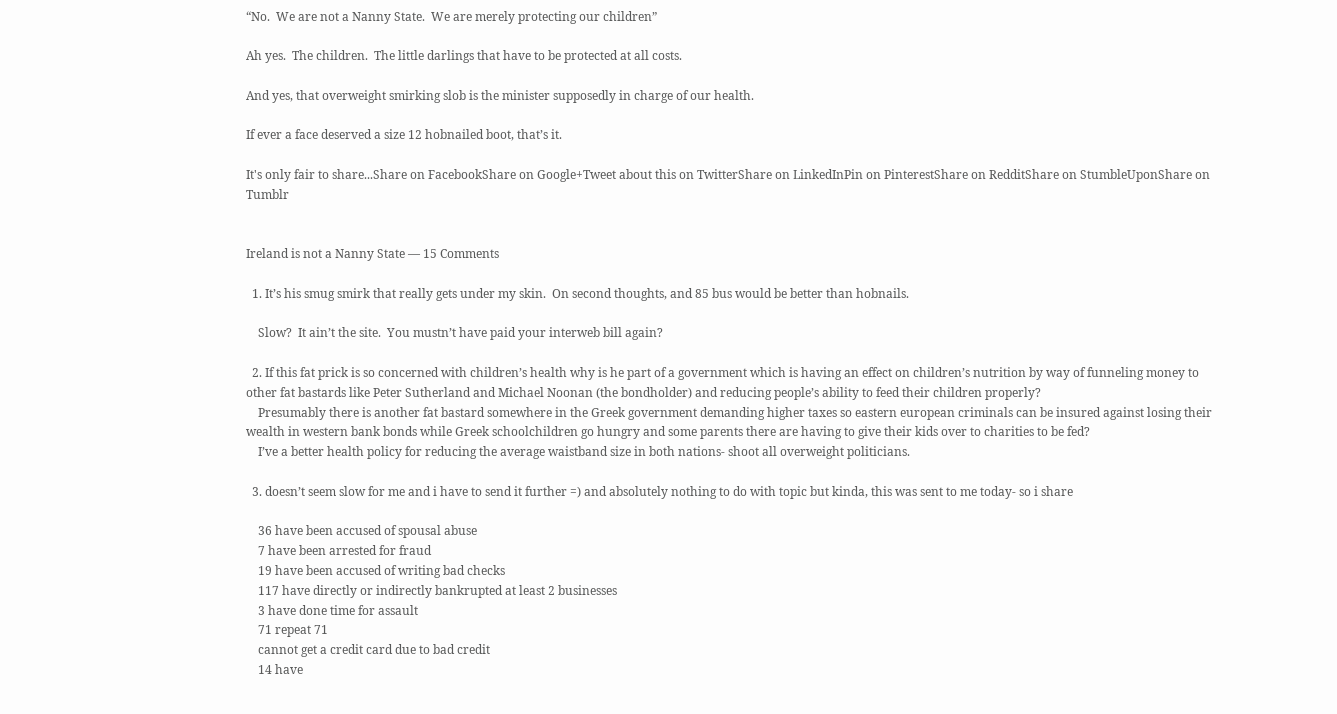“No.  We are not a Nanny State.  We are merely protecting our children”

Ah yes.  The children.  The little darlings that have to be protected at all costs.

And yes, that overweight smirking slob is the minister supposedly in charge of our health.

If ever a face deserved a size 12 hobnailed boot, that’s it.

It's only fair to share...Share on FacebookShare on Google+Tweet about this on TwitterShare on LinkedInPin on PinterestShare on RedditShare on StumbleUponShare on Tumblr


Ireland is not a Nanny State — 15 Comments

  1. It’s his smug smirk that really gets under my skin.  On second thoughts, and 85 bus would be better than hobnails.

    Slow?  It ain’t the site.  You mustn’t have paid your interweb bill again?

  2. If this fat prick is so concerned with children’s health why is he part of a government which is having an effect on children’s nutrition by way of funneling money to other fat bastards like Peter Sutherland and Michael Noonan (the bondholder) and reducing people’s ability to feed their children properly?
    Presumably there is another fat bastard somewhere in the Greek government demanding higher taxes so eastern european criminals can be insured against losing their wealth in western bank bonds while Greek schoolchildren go hungry and some parents there are having to give their kids over to charities to be fed?
    I’ve a better health policy for reducing the average waistband size in both nations- shoot all overweight politicians.

  3. doesn’t seem slow for me and i have to send it further =) and absolutely nothing to do with topic but kinda, this was sent to me today- so i share

    36 have been accused of spousal abuse
    7 have been arrested for fraud
    19 have been accused of writing bad checks
    117 have directly or indirectly bankrupted at least 2 businesses
    3 have done time for assault
    71 repeat 71
    cannot get a credit card due to bad credit
    14 have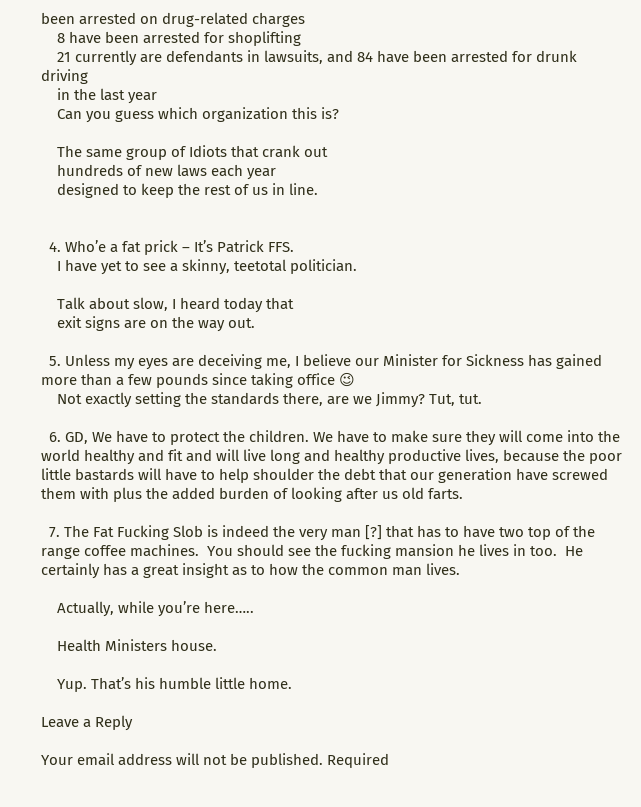been arrested on drug-related charges
    8 have been arrested for shoplifting
    21 currently are defendants in lawsuits, and 84 have been arrested for drunk driving
    in the last year
    Can you guess which organization this is?

    The same group of Idiots that crank out
    hundreds of new laws each year
    designed to keep the rest of us in line.


  4. Who’e a fat prick – It’s Patrick FFS.
    I have yet to see a skinny, teetotal politician.

    Talk about slow, I heard today that
    exit signs are on the way out.

  5. Unless my eyes are deceiving me, I believe our Minister for Sickness has gained more than a few pounds since taking office 😉
    Not exactly setting the standards there, are we Jimmy? Tut, tut.

  6. GD, We have to protect the children. We have to make sure they will come into the world healthy and fit and will live long and healthy productive lives, because the poor little bastards will have to help shoulder the debt that our generation have screwed them with plus the added burden of looking after us old farts.

  7. The Fat Fucking Slob is indeed the very man [?] that has to have two top of the range coffee machines.  You should see the fucking mansion he lives in too.  He certainly has a great insight as to how the common man lives.

    Actually, while you’re here…..

    Health Ministers house.

    Yup. That’s his humble little home.

Leave a Reply

Your email address will not be published. Required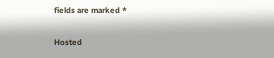fields are marked *

Hosted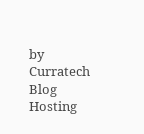by Curratech Blog Hosting